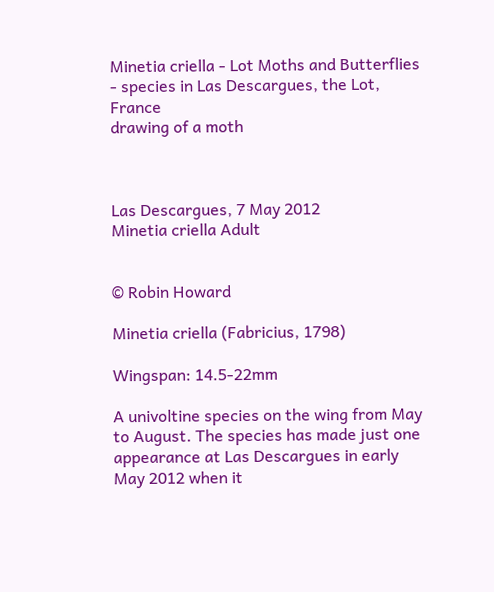Minetia criella - Lot Moths and Butterflies - species in Las Descargues, the Lot, France
drawing of a moth



Las Descargues, 7 May 2012
Minetia criella Adult


© Robin Howard

Minetia criella (Fabricius, 1798)

Wingspan: 14.5-22mm

A univoltine species on the wing from May to August. The species has made just one appearance at Las Descargues in early May 2012 when it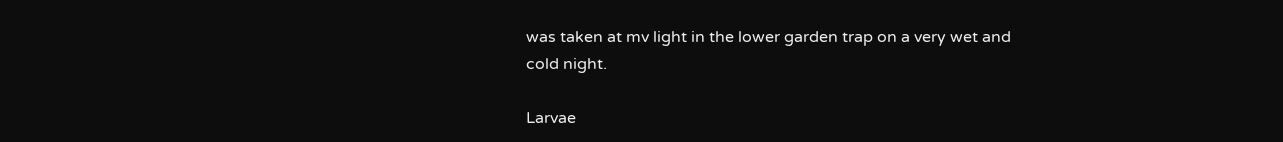was taken at mv light in the lower garden trap on a very wet and cold night.

Larvae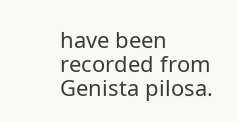have been recorded from Genista pilosa.